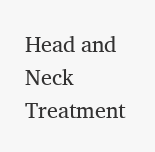Head and Neck Treatment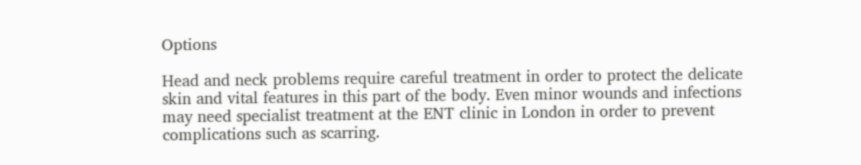Options

Head and neck problems require careful treatment in order to protect the delicate skin and vital features in this part of the body. Even minor wounds and infections may need specialist treatment at the ENT clinic in London in order to prevent complications such as scarring.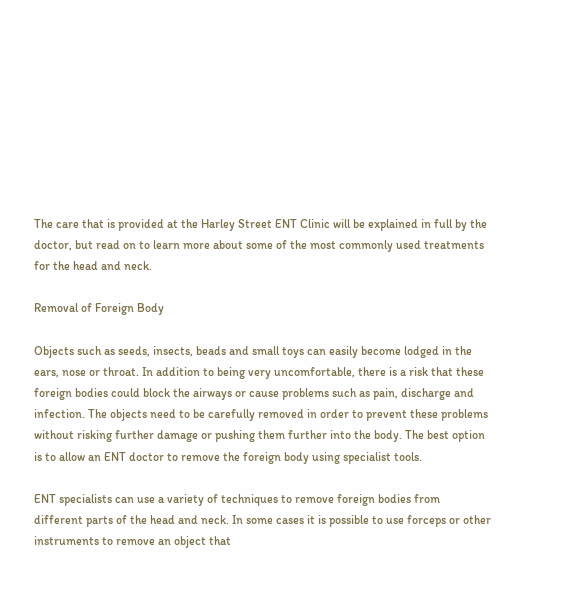The care that is provided at the Harley Street ENT Clinic will be explained in full by the doctor, but read on to learn more about some of the most commonly used treatments for the head and neck.

Removal of Foreign Body

Objects such as seeds, insects, beads and small toys can easily become lodged in the ears, nose or throat. In addition to being very uncomfortable, there is a risk that these foreign bodies could block the airways or cause problems such as pain, discharge and infection. The objects need to be carefully removed in order to prevent these problems without risking further damage or pushing them further into the body. The best option is to allow an ENT doctor to remove the foreign body using specialist tools.

ENT specialists can use a variety of techniques to remove foreign bodies from different parts of the head and neck. In some cases it is possible to use forceps or other instruments to remove an object that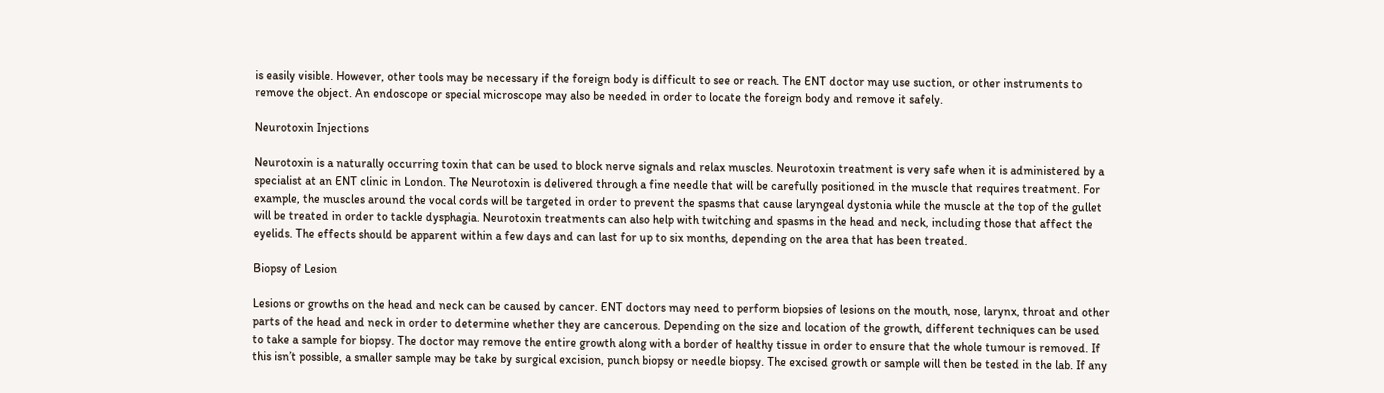is easily visible. However, other tools may be necessary if the foreign body is difficult to see or reach. The ENT doctor may use suction, or other instruments to remove the object. An endoscope or special microscope may also be needed in order to locate the foreign body and remove it safely.

Neurotoxin Injections

Neurotoxin is a naturally occurring toxin that can be used to block nerve signals and relax muscles. Neurotoxin treatment is very safe when it is administered by a specialist at an ENT clinic in London. The Neurotoxin is delivered through a fine needle that will be carefully positioned in the muscle that requires treatment. For example, the muscles around the vocal cords will be targeted in order to prevent the spasms that cause laryngeal dystonia while the muscle at the top of the gullet will be treated in order to tackle dysphagia. Neurotoxin treatments can also help with twitching and spasms in the head and neck, including those that affect the eyelids. The effects should be apparent within a few days and can last for up to six months, depending on the area that has been treated.

Biopsy of Lesion

Lesions or growths on the head and neck can be caused by cancer. ENT doctors may need to perform biopsies of lesions on the mouth, nose, larynx, throat and other parts of the head and neck in order to determine whether they are cancerous. Depending on the size and location of the growth, different techniques can be used to take a sample for biopsy. The doctor may remove the entire growth along with a border of healthy tissue in order to ensure that the whole tumour is removed. If this isn’t possible, a smaller sample may be take by surgical excision, punch biopsy or needle biopsy. The excised growth or sample will then be tested in the lab. If any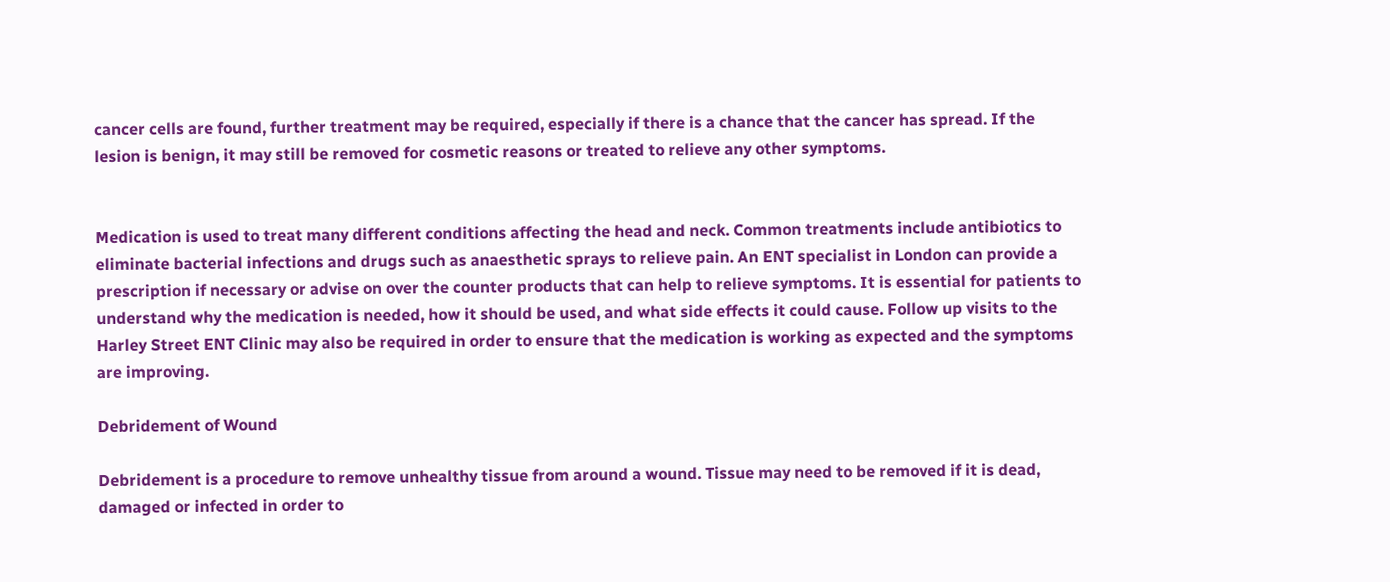cancer cells are found, further treatment may be required, especially if there is a chance that the cancer has spread. If the lesion is benign, it may still be removed for cosmetic reasons or treated to relieve any other symptoms.


Medication is used to treat many different conditions affecting the head and neck. Common treatments include antibiotics to eliminate bacterial infections and drugs such as anaesthetic sprays to relieve pain. An ENT specialist in London can provide a prescription if necessary or advise on over the counter products that can help to relieve symptoms. It is essential for patients to understand why the medication is needed, how it should be used, and what side effects it could cause. Follow up visits to the Harley Street ENT Clinic may also be required in order to ensure that the medication is working as expected and the symptoms are improving.

Debridement of Wound

Debridement is a procedure to remove unhealthy tissue from around a wound. Tissue may need to be removed if it is dead, damaged or infected in order to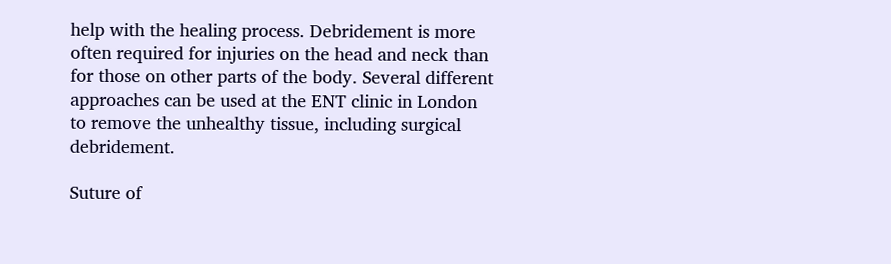help with the healing process. Debridement is more often required for injuries on the head and neck than for those on other parts of the body. Several different approaches can be used at the ENT clinic in London to remove the unhealthy tissue, including surgical debridement.

Suture of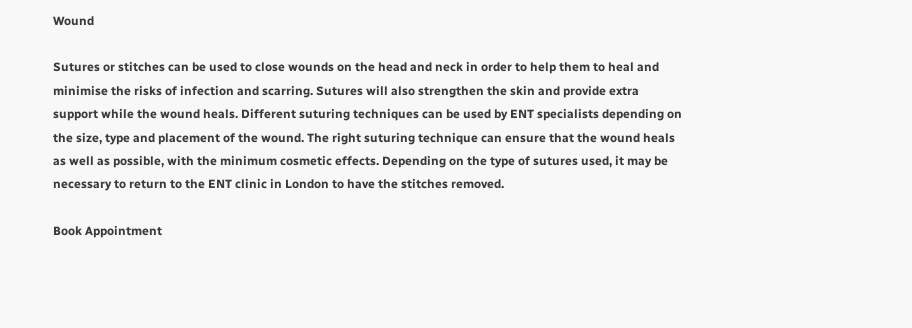Wound

Sutures or stitches can be used to close wounds on the head and neck in order to help them to heal and minimise the risks of infection and scarring. Sutures will also strengthen the skin and provide extra support while the wound heals. Different suturing techniques can be used by ENT specialists depending on the size, type and placement of the wound. The right suturing technique can ensure that the wound heals as well as possible, with the minimum cosmetic effects. Depending on the type of sutures used, it may be necessary to return to the ENT clinic in London to have the stitches removed.

Book Appointment